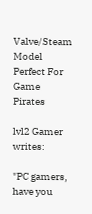Valve/Steam Model Perfect For Game Pirates

lvl2 Gamer writes:

"PC gamers, have you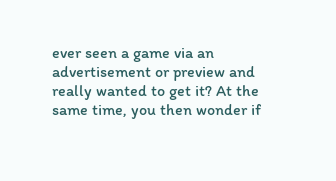ever seen a game via an advertisement or preview and really wanted to get it? At the same time, you then wonder if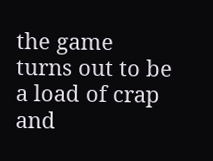the game turns out to be a load of crap and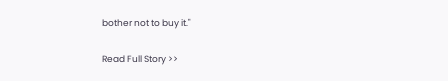bother not to buy it."

Read Full Story >>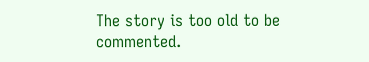The story is too old to be commented.